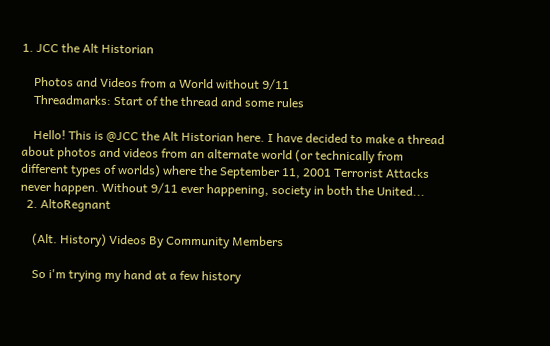1. JCC the Alt Historian

    Photos and Videos from a World without 9/11
    Threadmarks: Start of the thread and some rules

    Hello! This is @JCC the Alt Historian here. I have decided to make a thread about photos and videos from an alternate world (or technically from different types of worlds) where the September 11, 2001 Terrorist Attacks never happen. Without 9/11 ever happening, society in both the United...
  2. AltoRegnant

    (Alt. History) Videos By Community Members

    So i'm trying my hand at a few history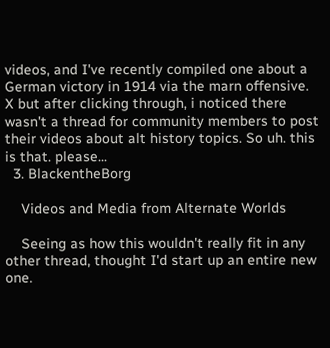videos, and I've recently compiled one about a German victory in 1914 via the marn offensive. X but after clicking through, i noticed there wasn't a thread for community members to post their videos about alt history topics. So uh. this is that. please...
  3. BlackentheBorg

    Videos and Media from Alternate Worlds

    Seeing as how this wouldn't really fit in any other thread, thought I'd start up an entire new one.